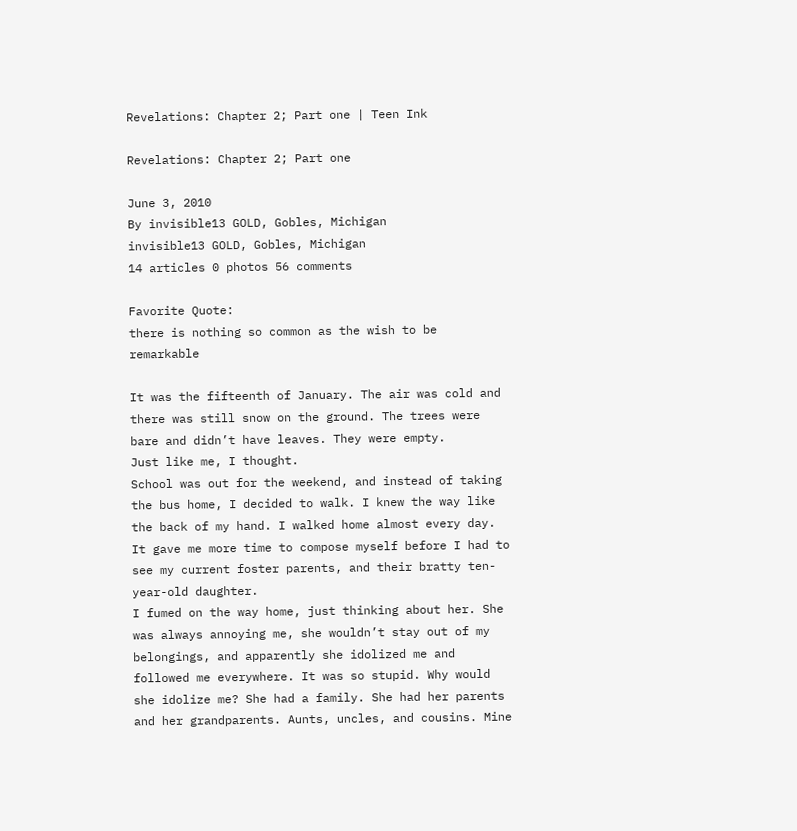Revelations: Chapter 2; Part one | Teen Ink

Revelations: Chapter 2; Part one

June 3, 2010
By invisible13 GOLD, Gobles, Michigan
invisible13 GOLD, Gobles, Michigan
14 articles 0 photos 56 comments

Favorite Quote:
there is nothing so common as the wish to be remarkable

It was the fifteenth of January. The air was cold and there was still snow on the ground. The trees were bare and didn’t have leaves. They were empty.
Just like me, I thought.
School was out for the weekend, and instead of taking the bus home, I decided to walk. I knew the way like the back of my hand. I walked home almost every day. It gave me more time to compose myself before I had to see my current foster parents, and their bratty ten-year-old daughter.
I fumed on the way home, just thinking about her. She was always annoying me, she wouldn’t stay out of my belongings, and apparently she idolized me and followed me everywhere. It was so stupid. Why would she idolize me? She had a family. She had her parents and her grandparents. Aunts, uncles, and cousins. Mine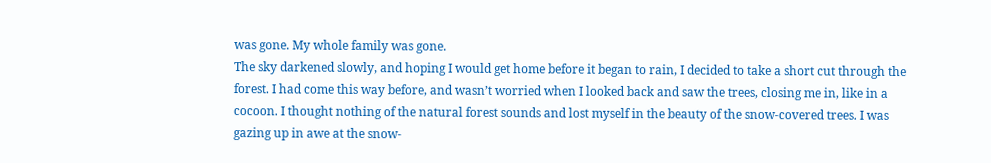was gone. My whole family was gone.
The sky darkened slowly, and hoping I would get home before it began to rain, I decided to take a short cut through the forest. I had come this way before, and wasn’t worried when I looked back and saw the trees, closing me in, like in a cocoon. I thought nothing of the natural forest sounds and lost myself in the beauty of the snow-covered trees. I was gazing up in awe at the snow-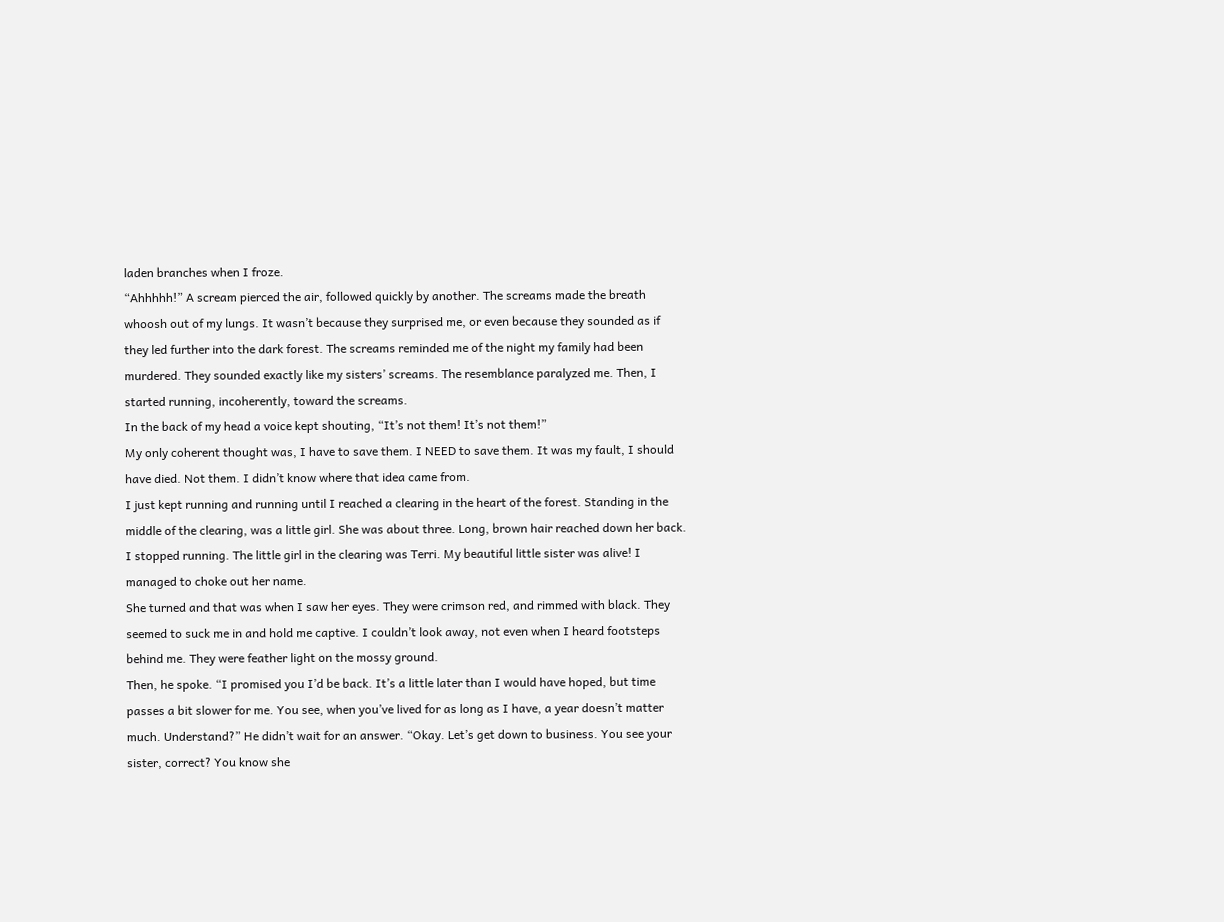laden branches when I froze.
“Ahhhhh!” A scream pierced the air, followed quickly by another. The screams made the breath whoosh out of my lungs. It wasn’t because they surprised me, or even because they sounded as if they led further into the dark forest. The screams reminded me of the night my family had been murdered. They sounded exactly like my sisters’ screams. The resemblance paralyzed me. Then, I started running, incoherently, toward the screams.
In the back of my head a voice kept shouting, “It’s not them! It’s not them!”
My only coherent thought was, I have to save them. I NEED to save them. It was my fault, I should have died. Not them. I didn’t know where that idea came from.
I just kept running and running until I reached a clearing in the heart of the forest. Standing in the middle of the clearing, was a little girl. She was about three. Long, brown hair reached down her back. I stopped running. The little girl in the clearing was Terri. My beautiful little sister was alive! I managed to choke out her name.
She turned and that was when I saw her eyes. They were crimson red, and rimmed with black. They seemed to suck me in and hold me captive. I couldn’t look away, not even when I heard footsteps behind me. They were feather light on the mossy ground.
Then, he spoke. “I promised you I’d be back. It’s a little later than I would have hoped, but time passes a bit slower for me. You see, when you’ve lived for as long as I have, a year doesn’t matter much. Understand?” He didn’t wait for an answer. “Okay. Let’s get down to business. You see your sister, correct? You know she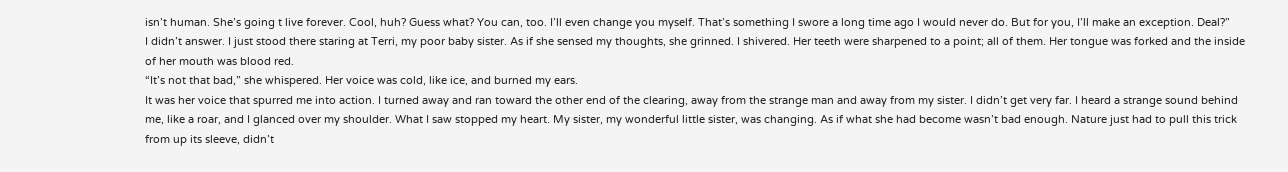isn’t human. She’s going t live forever. Cool, huh? Guess what? You can, too. I’ll even change you myself. That’s something I swore a long time ago I would never do. But for you, I’ll make an exception. Deal?”
I didn’t answer. I just stood there staring at Terri, my poor baby sister. As if she sensed my thoughts, she grinned. I shivered. Her teeth were sharpened to a point; all of them. Her tongue was forked and the inside of her mouth was blood red.
“It’s not that bad,” she whispered. Her voice was cold, like ice, and burned my ears.
It was her voice that spurred me into action. I turned away and ran toward the other end of the clearing, away from the strange man and away from my sister. I didn’t get very far. I heard a strange sound behind me, like a roar, and I glanced over my shoulder. What I saw stopped my heart. My sister, my wonderful little sister, was changing. As if what she had become wasn’t bad enough. Nature just had to pull this trick from up its sleeve, didn’t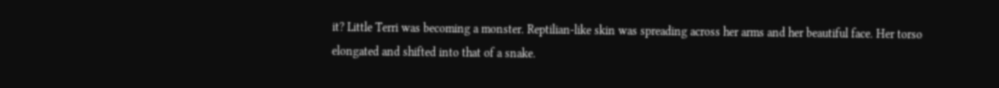it? Little Terri was becoming a monster. Reptilian-like skin was spreading across her arms and her beautiful face. Her torso elongated and shifted into that of a snake.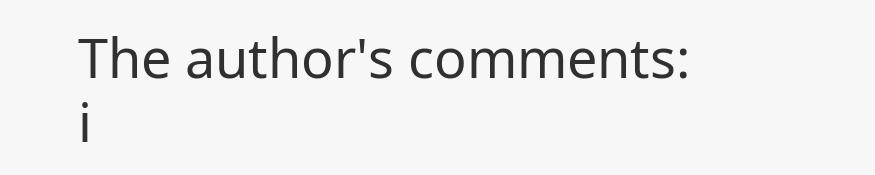The author's comments:
i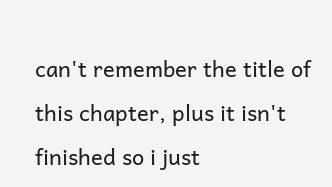can't remember the title of this chapter, plus it isn't finished so i just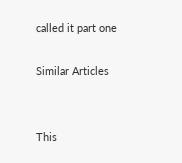called it part one

Similar Articles


This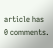article has 0 comments.